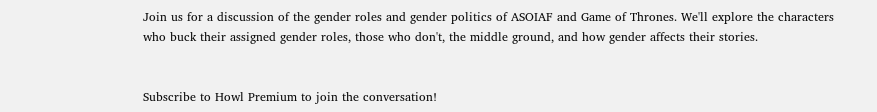Join us for a discussion of the gender roles and gender politics of ASOIAF and Game of Thrones. We'll explore the characters who buck their assigned gender roles, those who don't, the middle ground, and how gender affects their stories.


Subscribe to Howl Premium to join the conversation!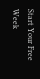Start Your Free Week